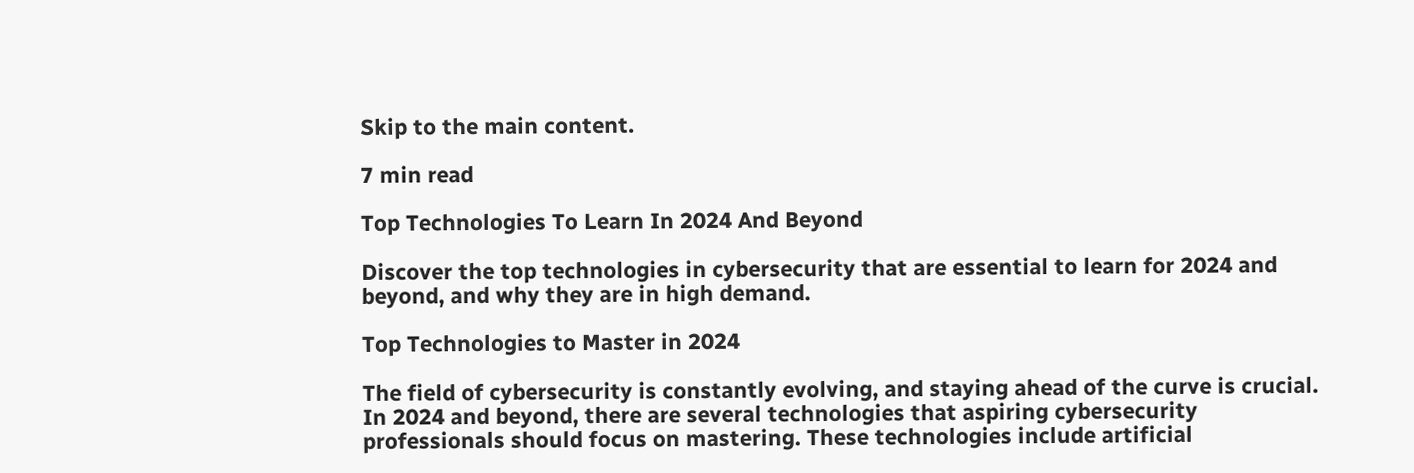Skip to the main content.

7 min read

Top Technologies To Learn In 2024 And Beyond

Discover the top technologies in cybersecurity that are essential to learn for 2024 and beyond, and why they are in high demand.

Top Technologies to Master in 2024

The field of cybersecurity is constantly evolving, and staying ahead of the curve is crucial. In 2024 and beyond, there are several technologies that aspiring cybersecurity professionals should focus on mastering. These technologies include artificial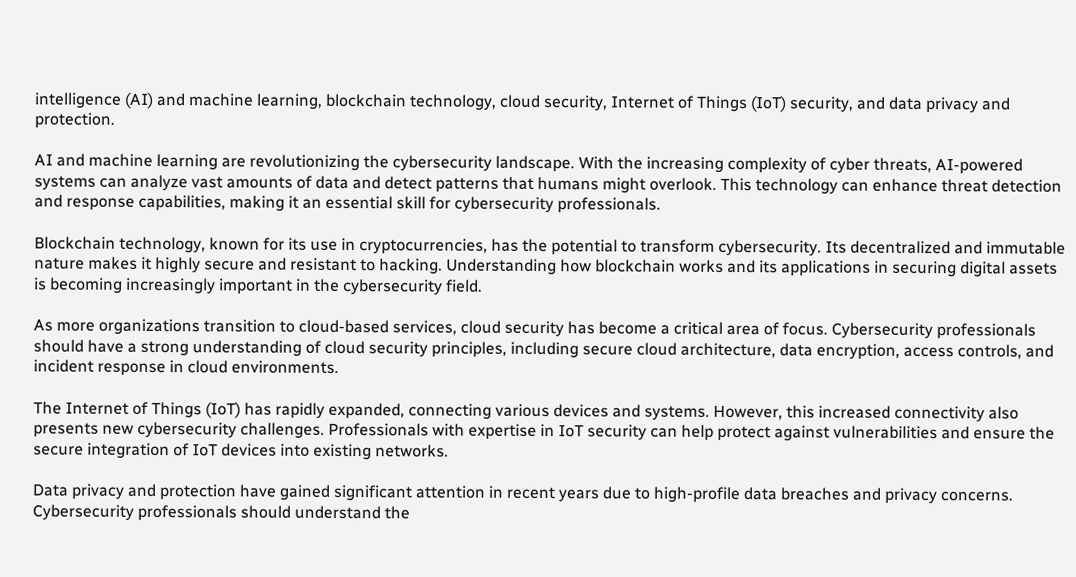intelligence (AI) and machine learning, blockchain technology, cloud security, Internet of Things (IoT) security, and data privacy and protection.

AI and machine learning are revolutionizing the cybersecurity landscape. With the increasing complexity of cyber threats, AI-powered systems can analyze vast amounts of data and detect patterns that humans might overlook. This technology can enhance threat detection and response capabilities, making it an essential skill for cybersecurity professionals.

Blockchain technology, known for its use in cryptocurrencies, has the potential to transform cybersecurity. Its decentralized and immutable nature makes it highly secure and resistant to hacking. Understanding how blockchain works and its applications in securing digital assets is becoming increasingly important in the cybersecurity field.

As more organizations transition to cloud-based services, cloud security has become a critical area of focus. Cybersecurity professionals should have a strong understanding of cloud security principles, including secure cloud architecture, data encryption, access controls, and incident response in cloud environments.

The Internet of Things (IoT) has rapidly expanded, connecting various devices and systems. However, this increased connectivity also presents new cybersecurity challenges. Professionals with expertise in IoT security can help protect against vulnerabilities and ensure the secure integration of IoT devices into existing networks.

Data privacy and protection have gained significant attention in recent years due to high-profile data breaches and privacy concerns. Cybersecurity professionals should understand the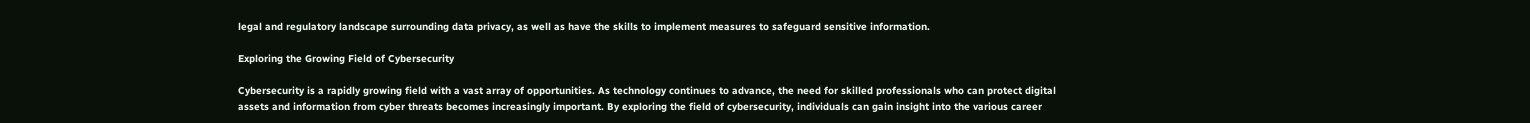legal and regulatory landscape surrounding data privacy, as well as have the skills to implement measures to safeguard sensitive information.

Exploring the Growing Field of Cybersecurity

Cybersecurity is a rapidly growing field with a vast array of opportunities. As technology continues to advance, the need for skilled professionals who can protect digital assets and information from cyber threats becomes increasingly important. By exploring the field of cybersecurity, individuals can gain insight into the various career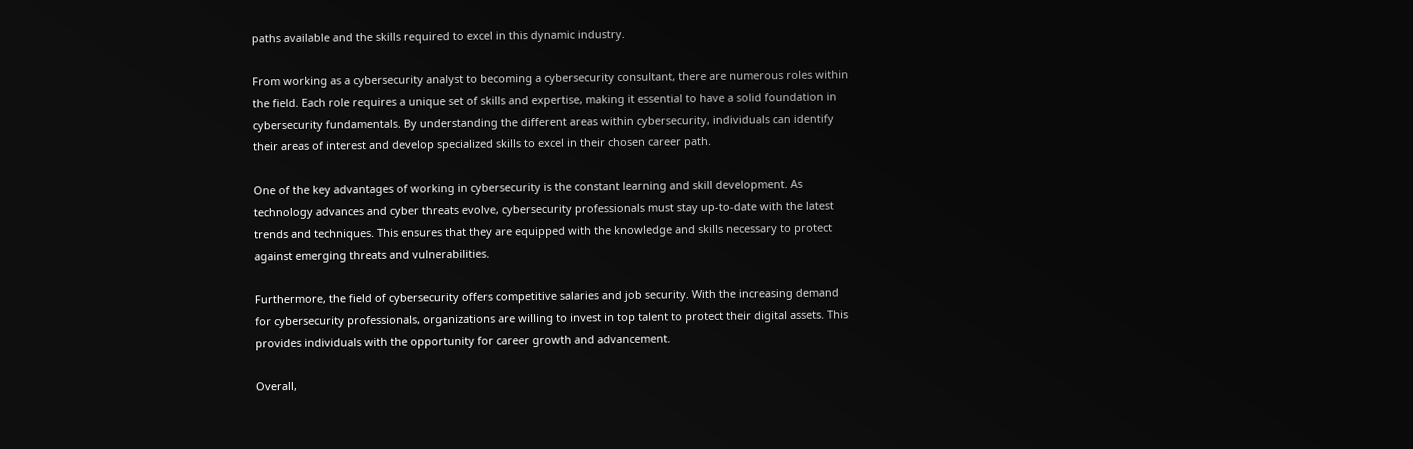paths available and the skills required to excel in this dynamic industry.

From working as a cybersecurity analyst to becoming a cybersecurity consultant, there are numerous roles within the field. Each role requires a unique set of skills and expertise, making it essential to have a solid foundation in cybersecurity fundamentals. By understanding the different areas within cybersecurity, individuals can identify their areas of interest and develop specialized skills to excel in their chosen career path.

One of the key advantages of working in cybersecurity is the constant learning and skill development. As technology advances and cyber threats evolve, cybersecurity professionals must stay up-to-date with the latest trends and techniques. This ensures that they are equipped with the knowledge and skills necessary to protect against emerging threats and vulnerabilities.

Furthermore, the field of cybersecurity offers competitive salaries and job security. With the increasing demand for cybersecurity professionals, organizations are willing to invest in top talent to protect their digital assets. This provides individuals with the opportunity for career growth and advancement.

Overall,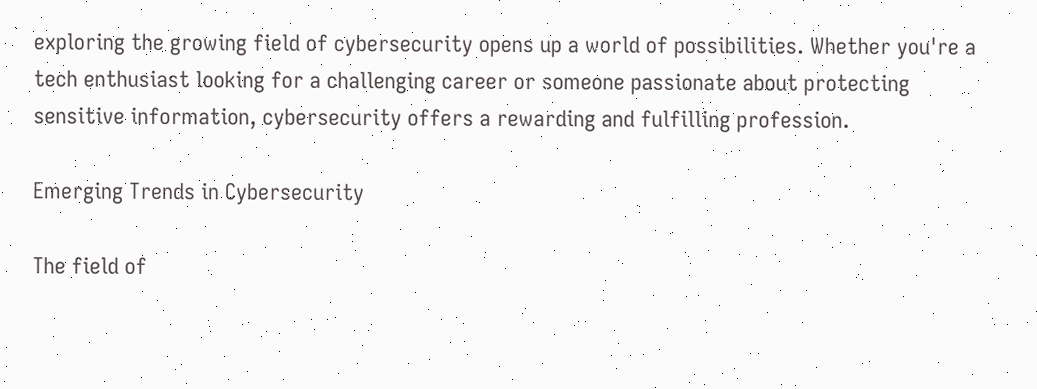exploring the growing field of cybersecurity opens up a world of possibilities. Whether you're a tech enthusiast looking for a challenging career or someone passionate about protecting sensitive information, cybersecurity offers a rewarding and fulfilling profession.

Emerging Trends in Cybersecurity

The field of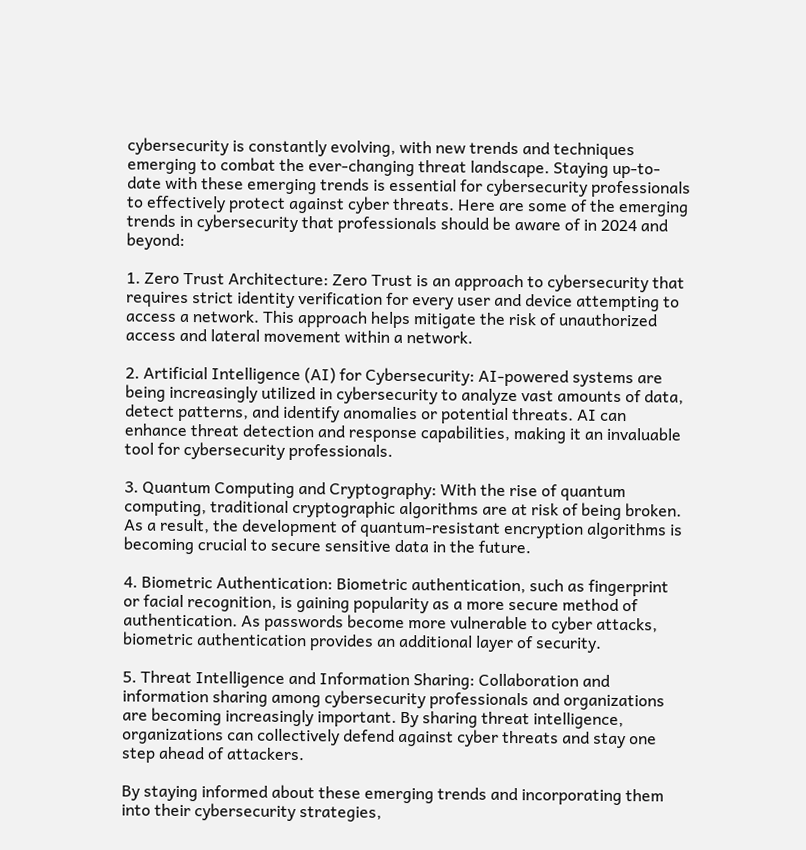cybersecurity is constantly evolving, with new trends and techniques emerging to combat the ever-changing threat landscape. Staying up-to-date with these emerging trends is essential for cybersecurity professionals to effectively protect against cyber threats. Here are some of the emerging trends in cybersecurity that professionals should be aware of in 2024 and beyond:

1. Zero Trust Architecture: Zero Trust is an approach to cybersecurity that requires strict identity verification for every user and device attempting to access a network. This approach helps mitigate the risk of unauthorized access and lateral movement within a network.

2. Artificial Intelligence (AI) for Cybersecurity: AI-powered systems are being increasingly utilized in cybersecurity to analyze vast amounts of data, detect patterns, and identify anomalies or potential threats. AI can enhance threat detection and response capabilities, making it an invaluable tool for cybersecurity professionals.

3. Quantum Computing and Cryptography: With the rise of quantum computing, traditional cryptographic algorithms are at risk of being broken. As a result, the development of quantum-resistant encryption algorithms is becoming crucial to secure sensitive data in the future.

4. Biometric Authentication: Biometric authentication, such as fingerprint or facial recognition, is gaining popularity as a more secure method of authentication. As passwords become more vulnerable to cyber attacks, biometric authentication provides an additional layer of security.

5. Threat Intelligence and Information Sharing: Collaboration and information sharing among cybersecurity professionals and organizations are becoming increasingly important. By sharing threat intelligence, organizations can collectively defend against cyber threats and stay one step ahead of attackers.

By staying informed about these emerging trends and incorporating them into their cybersecurity strategies,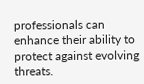professionals can enhance their ability to protect against evolving threats.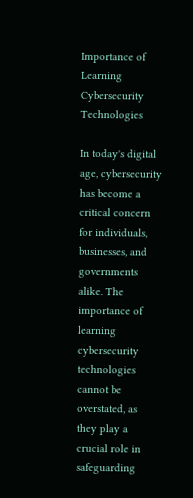Importance of Learning Cybersecurity Technologies

In today's digital age, cybersecurity has become a critical concern for individuals, businesses, and governments alike. The importance of learning cybersecurity technologies cannot be overstated, as they play a crucial role in safeguarding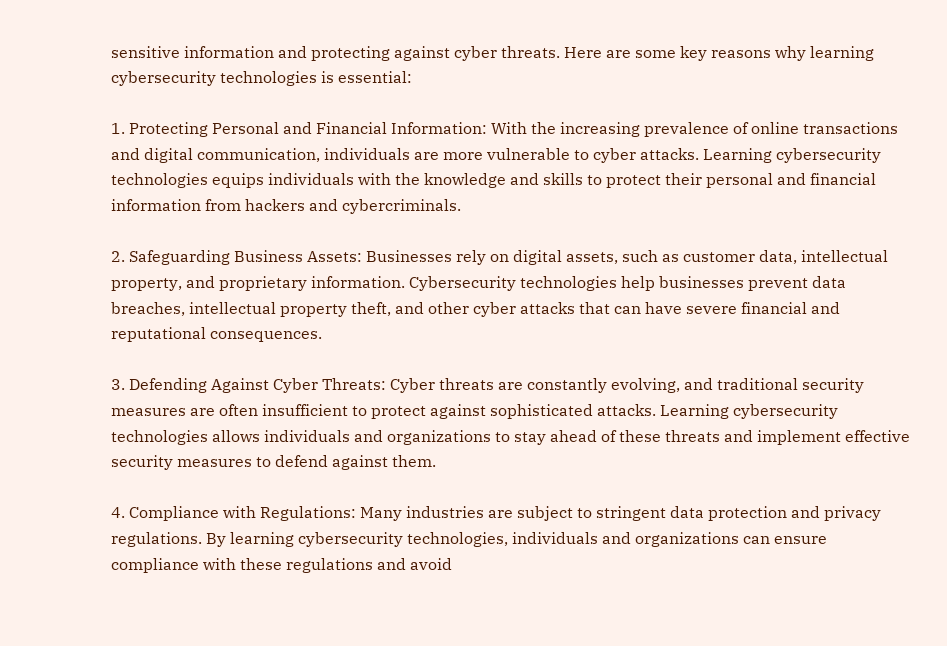sensitive information and protecting against cyber threats. Here are some key reasons why learning cybersecurity technologies is essential:

1. Protecting Personal and Financial Information: With the increasing prevalence of online transactions and digital communication, individuals are more vulnerable to cyber attacks. Learning cybersecurity technologies equips individuals with the knowledge and skills to protect their personal and financial information from hackers and cybercriminals.

2. Safeguarding Business Assets: Businesses rely on digital assets, such as customer data, intellectual property, and proprietary information. Cybersecurity technologies help businesses prevent data breaches, intellectual property theft, and other cyber attacks that can have severe financial and reputational consequences.

3. Defending Against Cyber Threats: Cyber threats are constantly evolving, and traditional security measures are often insufficient to protect against sophisticated attacks. Learning cybersecurity technologies allows individuals and organizations to stay ahead of these threats and implement effective security measures to defend against them.

4. Compliance with Regulations: Many industries are subject to stringent data protection and privacy regulations. By learning cybersecurity technologies, individuals and organizations can ensure compliance with these regulations and avoid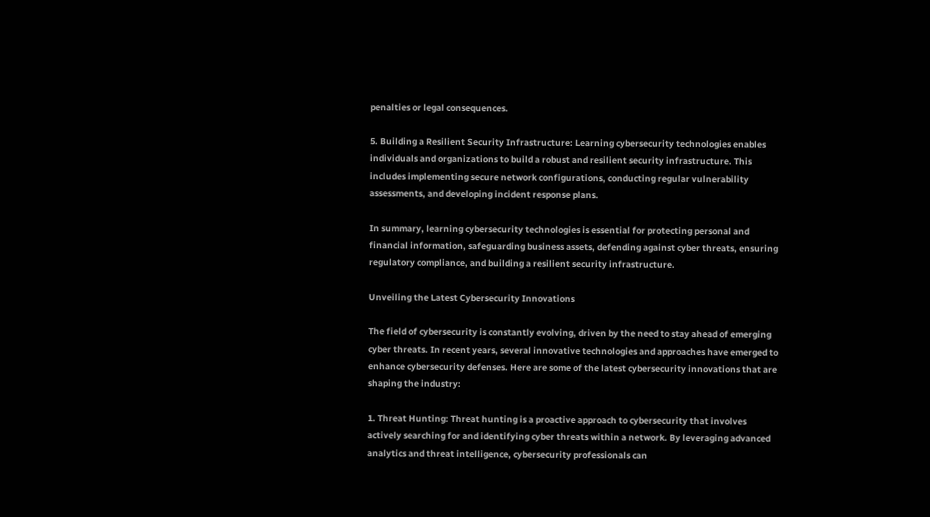penalties or legal consequences.

5. Building a Resilient Security Infrastructure: Learning cybersecurity technologies enables individuals and organizations to build a robust and resilient security infrastructure. This includes implementing secure network configurations, conducting regular vulnerability assessments, and developing incident response plans.

In summary, learning cybersecurity technologies is essential for protecting personal and financial information, safeguarding business assets, defending against cyber threats, ensuring regulatory compliance, and building a resilient security infrastructure.

Unveiling the Latest Cybersecurity Innovations

The field of cybersecurity is constantly evolving, driven by the need to stay ahead of emerging cyber threats. In recent years, several innovative technologies and approaches have emerged to enhance cybersecurity defenses. Here are some of the latest cybersecurity innovations that are shaping the industry:

1. Threat Hunting: Threat hunting is a proactive approach to cybersecurity that involves actively searching for and identifying cyber threats within a network. By leveraging advanced analytics and threat intelligence, cybersecurity professionals can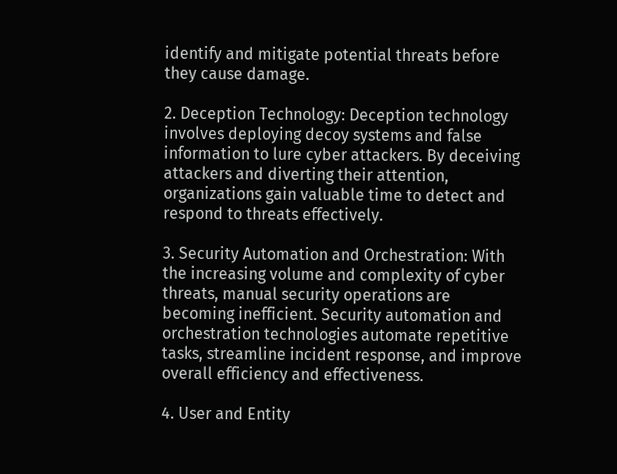identify and mitigate potential threats before they cause damage.

2. Deception Technology: Deception technology involves deploying decoy systems and false information to lure cyber attackers. By deceiving attackers and diverting their attention, organizations gain valuable time to detect and respond to threats effectively.

3. Security Automation and Orchestration: With the increasing volume and complexity of cyber threats, manual security operations are becoming inefficient. Security automation and orchestration technologies automate repetitive tasks, streamline incident response, and improve overall efficiency and effectiveness.

4. User and Entity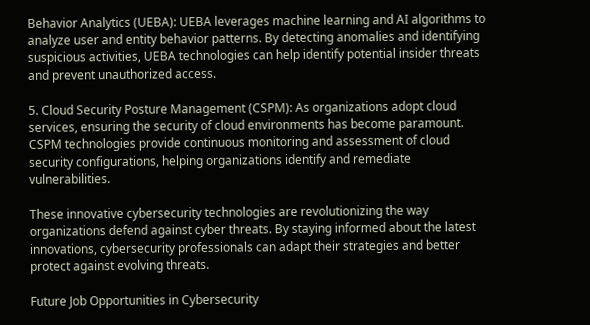Behavior Analytics (UEBA): UEBA leverages machine learning and AI algorithms to analyze user and entity behavior patterns. By detecting anomalies and identifying suspicious activities, UEBA technologies can help identify potential insider threats and prevent unauthorized access.

5. Cloud Security Posture Management (CSPM): As organizations adopt cloud services, ensuring the security of cloud environments has become paramount. CSPM technologies provide continuous monitoring and assessment of cloud security configurations, helping organizations identify and remediate vulnerabilities.

These innovative cybersecurity technologies are revolutionizing the way organizations defend against cyber threats. By staying informed about the latest innovations, cybersecurity professionals can adapt their strategies and better protect against evolving threats.

Future Job Opportunities in Cybersecurity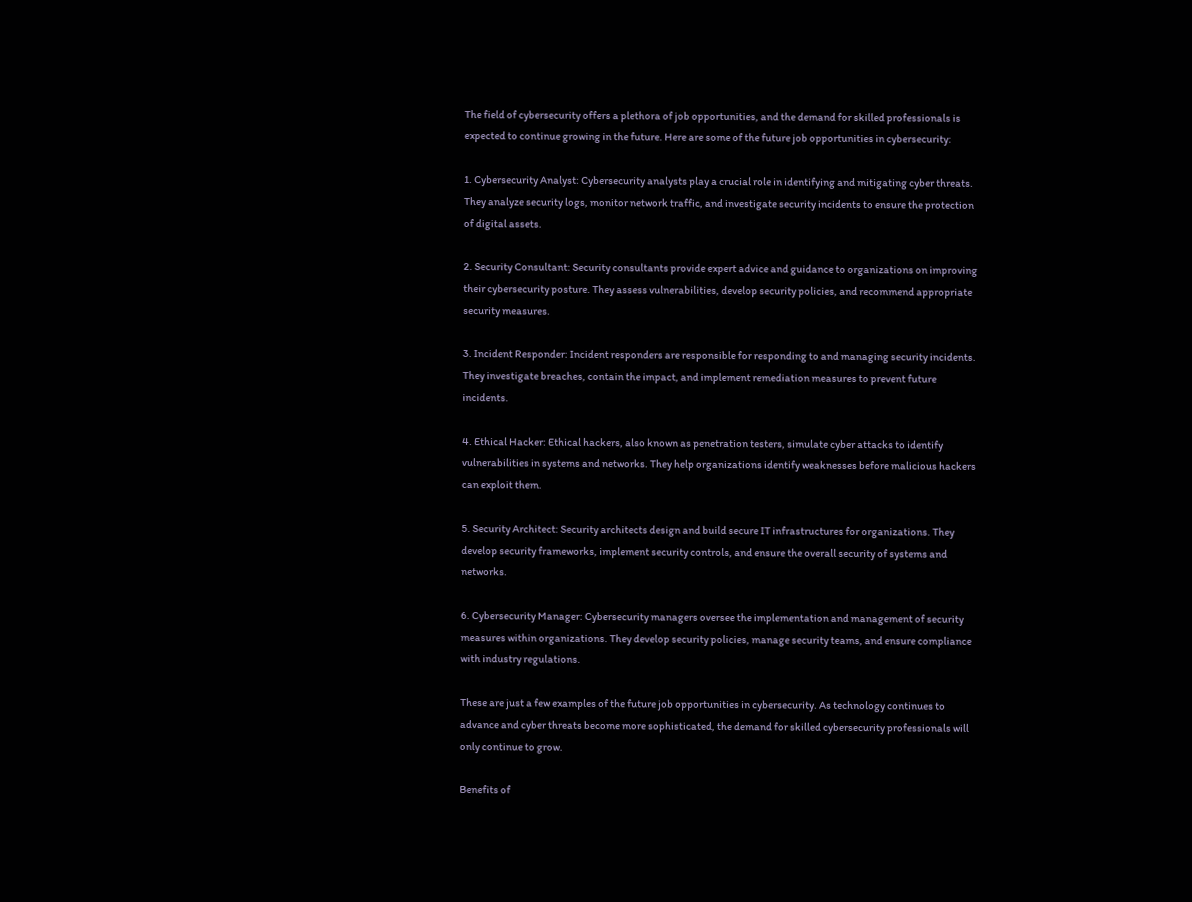The field of cybersecurity offers a plethora of job opportunities, and the demand for skilled professionals is expected to continue growing in the future. Here are some of the future job opportunities in cybersecurity:

1. Cybersecurity Analyst: Cybersecurity analysts play a crucial role in identifying and mitigating cyber threats. They analyze security logs, monitor network traffic, and investigate security incidents to ensure the protection of digital assets.

2. Security Consultant: Security consultants provide expert advice and guidance to organizations on improving their cybersecurity posture. They assess vulnerabilities, develop security policies, and recommend appropriate security measures.

3. Incident Responder: Incident responders are responsible for responding to and managing security incidents. They investigate breaches, contain the impact, and implement remediation measures to prevent future incidents.

4. Ethical Hacker: Ethical hackers, also known as penetration testers, simulate cyber attacks to identify vulnerabilities in systems and networks. They help organizations identify weaknesses before malicious hackers can exploit them.

5. Security Architect: Security architects design and build secure IT infrastructures for organizations. They develop security frameworks, implement security controls, and ensure the overall security of systems and networks.

6. Cybersecurity Manager: Cybersecurity managers oversee the implementation and management of security measures within organizations. They develop security policies, manage security teams, and ensure compliance with industry regulations.

These are just a few examples of the future job opportunities in cybersecurity. As technology continues to advance and cyber threats become more sophisticated, the demand for skilled cybersecurity professionals will only continue to grow.

Benefits of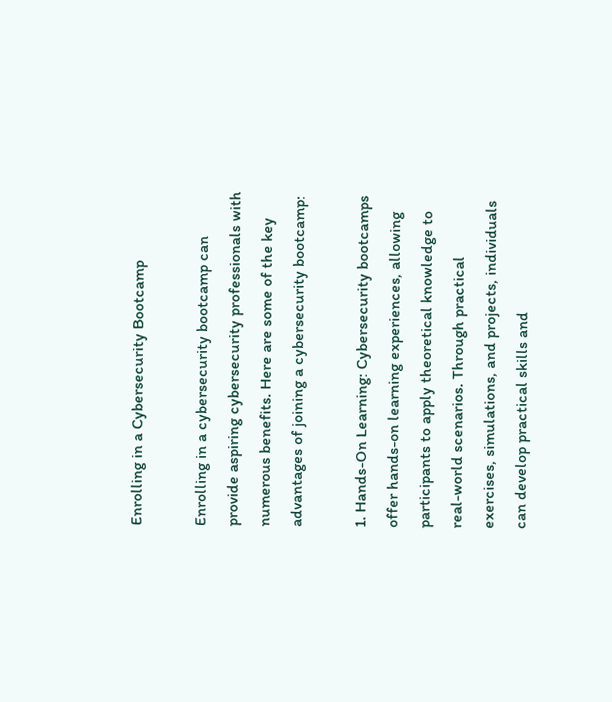Enrolling in a Cybersecurity Bootcamp

Enrolling in a cybersecurity bootcamp can provide aspiring cybersecurity professionals with numerous benefits. Here are some of the key advantages of joining a cybersecurity bootcamp:

1. Hands-On Learning: Cybersecurity bootcamps offer hands-on learning experiences, allowing participants to apply theoretical knowledge to real-world scenarios. Through practical exercises, simulations, and projects, individuals can develop practical skills and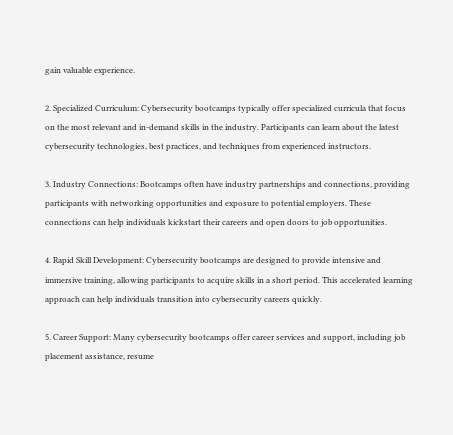gain valuable experience.

2. Specialized Curriculum: Cybersecurity bootcamps typically offer specialized curricula that focus on the most relevant and in-demand skills in the industry. Participants can learn about the latest cybersecurity technologies, best practices, and techniques from experienced instructors.

3. Industry Connections: Bootcamps often have industry partnerships and connections, providing participants with networking opportunities and exposure to potential employers. These connections can help individuals kickstart their careers and open doors to job opportunities.

4. Rapid Skill Development: Cybersecurity bootcamps are designed to provide intensive and immersive training, allowing participants to acquire skills in a short period. This accelerated learning approach can help individuals transition into cybersecurity careers quickly.

5. Career Support: Many cybersecurity bootcamps offer career services and support, including job placement assistance, resume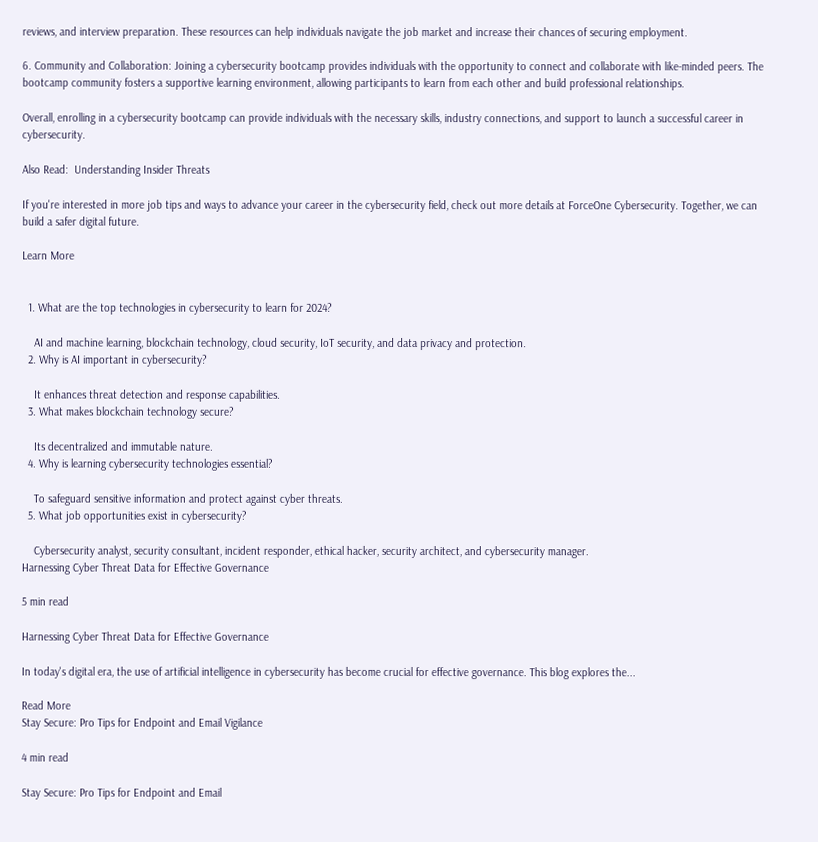reviews, and interview preparation. These resources can help individuals navigate the job market and increase their chances of securing employment.

6. Community and Collaboration: Joining a cybersecurity bootcamp provides individuals with the opportunity to connect and collaborate with like-minded peers. The bootcamp community fosters a supportive learning environment, allowing participants to learn from each other and build professional relationships.

Overall, enrolling in a cybersecurity bootcamp can provide individuals with the necessary skills, industry connections, and support to launch a successful career in cybersecurity.

Also Read:  Understanding Insider Threats

If you're interested in more job tips and ways to advance your career in the cybersecurity field, check out more details at ForceOne Cybersecurity. Together, we can build a safer digital future.

Learn More


  1. What are the top technologies in cybersecurity to learn for 2024?

    AI and machine learning, blockchain technology, cloud security, IoT security, and data privacy and protection.
  2. Why is AI important in cybersecurity?

    It enhances threat detection and response capabilities.
  3. What makes blockchain technology secure?

    Its decentralized and immutable nature.
  4. Why is learning cybersecurity technologies essential?

    To safeguard sensitive information and protect against cyber threats.
  5. What job opportunities exist in cybersecurity?

    Cybersecurity analyst, security consultant, incident responder, ethical hacker, security architect, and cybersecurity manager.
Harnessing Cyber Threat Data for Effective Governance

5 min read

Harnessing Cyber Threat Data for Effective Governance

In today's digital era, the use of artificial intelligence in cybersecurity has become crucial for effective governance. This blog explores the...

Read More
Stay Secure: Pro Tips for Endpoint and Email Vigilance

4 min read

Stay Secure: Pro Tips for Endpoint and Email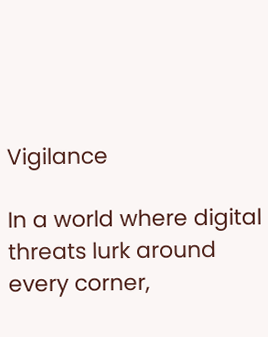Vigilance

In a world where digital threats lurk around every corner,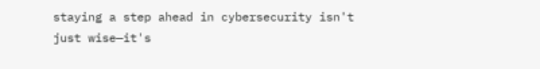staying a step ahead in cybersecurity isn't just wise—it's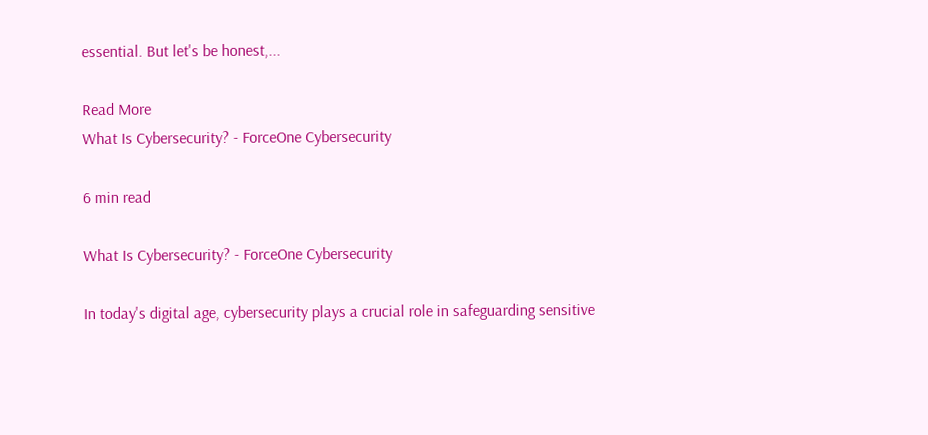essential. But let's be honest,...

Read More
What Is Cybersecurity? - ForceOne Cybersecurity

6 min read

What Is Cybersecurity? - ForceOne Cybersecurity

In today's digital age, cybersecurity plays a crucial role in safeguarding sensitive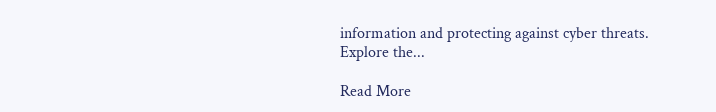information and protecting against cyber threats. Explore the...

Read More